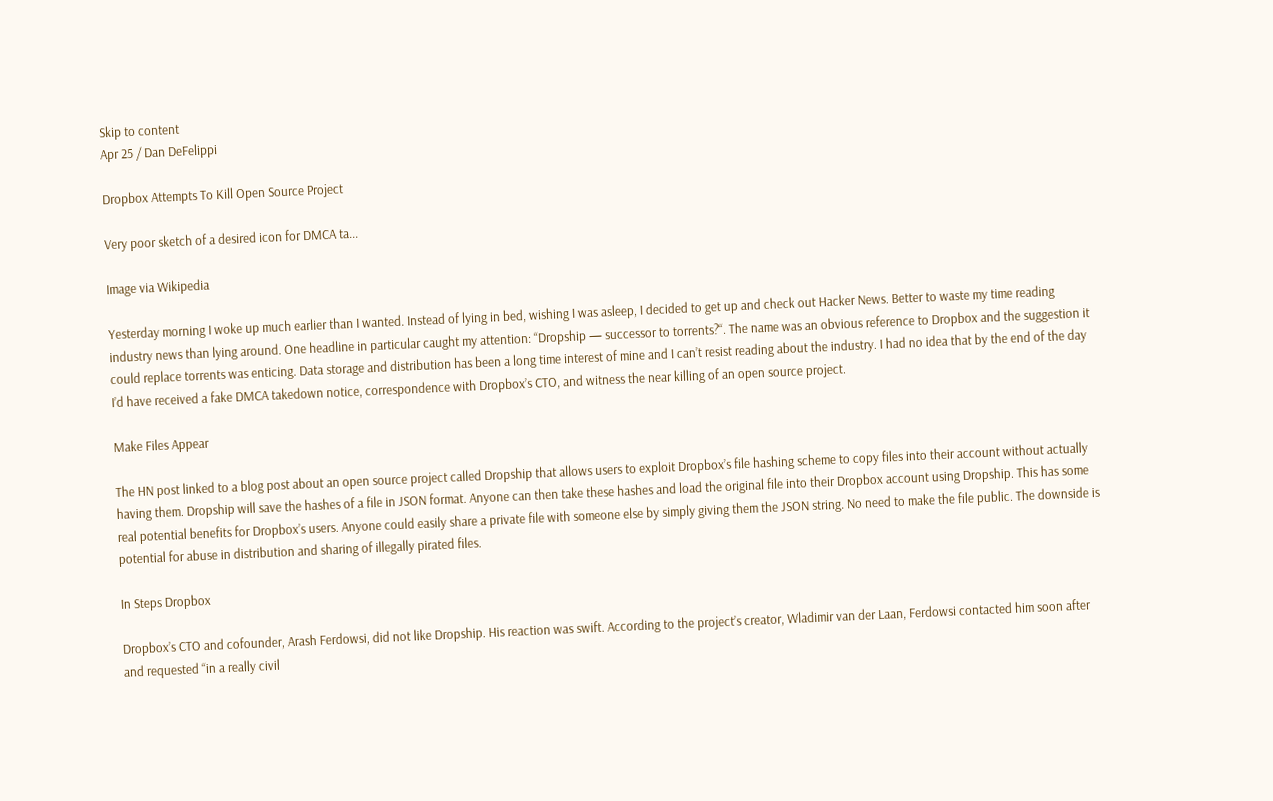Skip to content
Apr 25 / Dan DeFelippi

Dropbox Attempts To Kill Open Source Project

Very poor sketch of a desired icon for DMCA ta...

Image via Wikipedia

Yesterday morning I woke up much earlier than I wanted. Instead of lying in bed, wishing I was asleep, I decided to get up and check out Hacker News. Better to waste my time reading industry news than lying around. One headline in particular caught my attention: “Dropship — successor to torrents?“. The name was an obvious reference to Dropbox and the suggestion it could replace torrents was enticing. Data storage and distribution has been a long time interest of mine and I can’t resist reading about the industry. I had no idea that by the end of the day I’d have received a fake DMCA takedown notice, correspondence with Dropbox’s CTO, and witness the near killing of an open source project.

Make Files Appear

The HN post linked to a blog post about an open source project called Dropship that allows users to exploit Dropbox’s file hashing scheme to copy files into their account without actually having them. Dropship will save the hashes of a file in JSON format. Anyone can then take these hashes and load the original file into their Dropbox account using Dropship. This has some real potential benefits for Dropbox’s users. Anyone could easily share a private file with someone else by simply giving them the JSON string. No need to make the file public. The downside is potential for abuse in distribution and sharing of illegally pirated files.

In Steps Dropbox

Dropbox’s CTO and cofounder, Arash Ferdowsi, did not like Dropship. His reaction was swift. According to the project’s creator, Wladimir van der Laan, Ferdowsi contacted him soon after and requested “in a really civil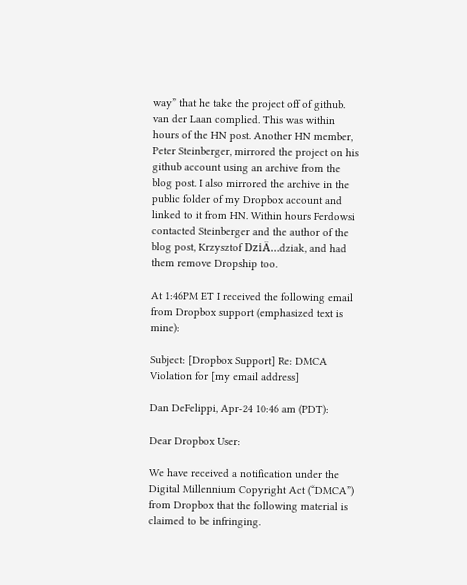way” that he take the project off of github. van der Laan complied. This was within hours of the HN post. Another HN member, Peter Steinberger, mirrored the project on his github account using an archive from the blog post. I also mirrored the archive in the public folder of my Dropbox account and linked to it from HN. Within hours Ferdowsi contacted Steinberger and the author of the blog post, Krzysztof DziÄ…dziak, and had them remove Dropship too.

At 1:46PM ET I received the following email from Dropbox support (emphasized text is mine):

Subject: [Dropbox Support] Re: DMCA Violation for [my email address]

Dan DeFelippi, Apr-24 10:46 am (PDT):

Dear Dropbox User:

We have received a notification under the Digital Millennium Copyright Act (“DMCA”) from Dropbox that the following material is claimed to be infringing.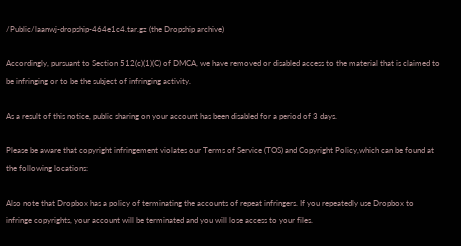/Public/laanwj-dropship-464e1c4.tar.gz (the Dropship archive)

Accordingly, pursuant to Section 512(c)(1)(C) of DMCA, we have removed or disabled access to the material that is claimed to be infringing or to be the subject of infringing activity.

As a result of this notice, public sharing on your account has been disabled for a period of 3 days.

Please be aware that copyright infringement violates our Terms of Service (TOS) and Copyright Policy,which can be found at the following locations:

Also note that Dropbox has a policy of terminating the accounts of repeat infringers. If you repeatedly use Dropbox to infringe copyrights, your account will be terminated and you will lose access to your files.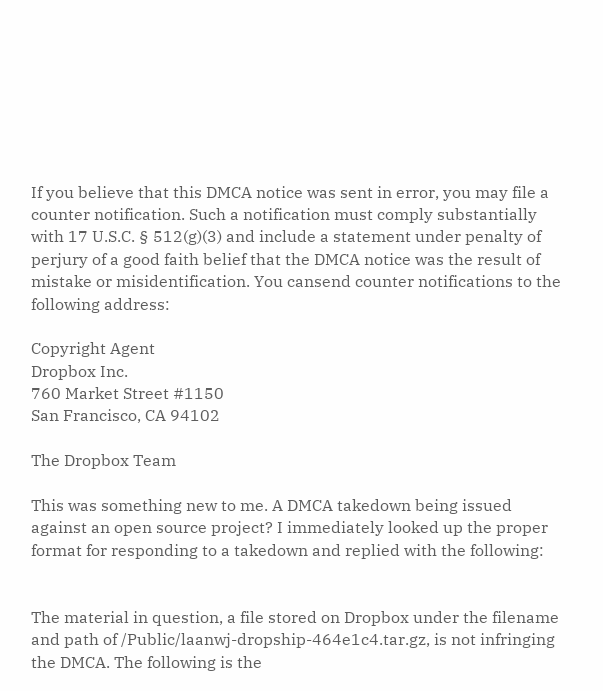If you believe that this DMCA notice was sent in error, you may file a counter notification. Such a notification must comply substantially with 17 U.S.C. § 512(g)(3) and include a statement under penalty of perjury of a good faith belief that the DMCA notice was the result of mistake or misidentification. You cansend counter notifications to the following address:

Copyright Agent
Dropbox Inc.
760 Market Street #1150
San Francisco, CA 94102

The Dropbox Team

This was something new to me. A DMCA takedown being issued against an open source project? I immediately looked up the proper format for responding to a takedown and replied with the following:


The material in question, a file stored on Dropbox under the filename and path of /Public/laanwj-dropship-464e1c4.tar.gz, is not infringing the DMCA. The following is the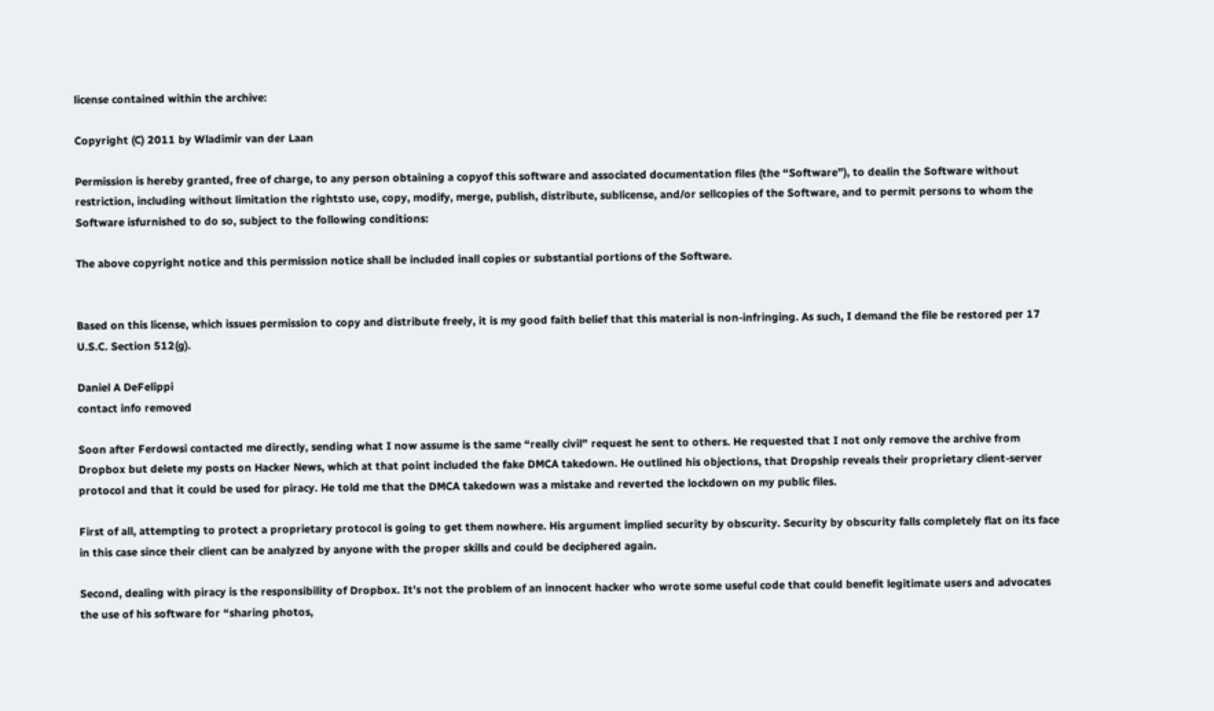license contained within the archive:

Copyright (C) 2011 by Wladimir van der Laan

Permission is hereby granted, free of charge, to any person obtaining a copyof this software and associated documentation files (the “Software”), to dealin the Software without restriction, including without limitation the rightsto use, copy, modify, merge, publish, distribute, sublicense, and/or sellcopies of the Software, and to permit persons to whom the Software isfurnished to do so, subject to the following conditions:

The above copyright notice and this permission notice shall be included inall copies or substantial portions of the Software.


Based on this license, which issues permission to copy and distribute freely, it is my good faith belief that this material is non-infringing. As such, I demand the file be restored per 17 U.S.C. Section 512(g).

Daniel A DeFelippi
contact info removed

Soon after Ferdowsi contacted me directly, sending what I now assume is the same “really civil” request he sent to others. He requested that I not only remove the archive from Dropbox but delete my posts on Hacker News, which at that point included the fake DMCA takedown. He outlined his objections, that Dropship reveals their proprietary client-server protocol and that it could be used for piracy. He told me that the DMCA takedown was a mistake and reverted the lockdown on my public files.

First of all, attempting to protect a proprietary protocol is going to get them nowhere. His argument implied security by obscurity. Security by obscurity falls completely flat on its face in this case since their client can be analyzed by anyone with the proper skills and could be deciphered again.

Second, dealing with piracy is the responsibility of Dropbox. It’s not the problem of an innocent hacker who wrote some useful code that could benefit legitimate users and advocates the use of his software for “sharing photos,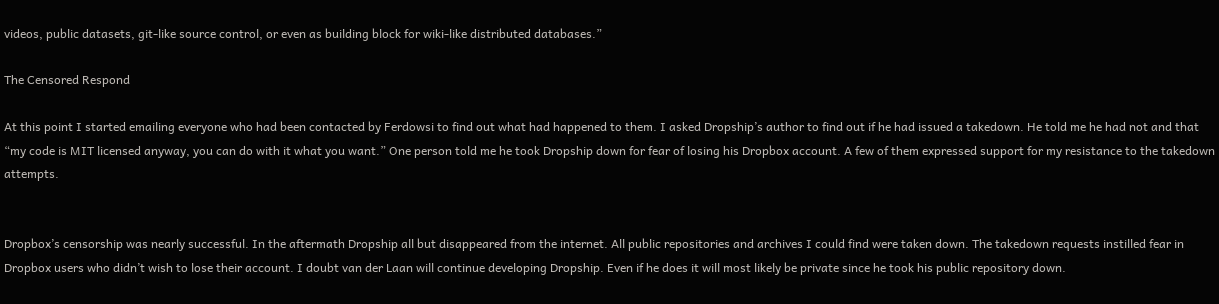videos, public datasets, git-like source control, or even as building block for wiki-like distributed databases.”

The Censored Respond

At this point I started emailing everyone who had been contacted by Ferdowsi to find out what had happened to them. I asked Dropship’s author to find out if he had issued a takedown. He told me he had not and that “my code is MIT licensed anyway, you can do with it what you want.” One person told me he took Dropship down for fear of losing his Dropbox account. A few of them expressed support for my resistance to the takedown attempts.


Dropbox’s censorship was nearly successful. In the aftermath Dropship all but disappeared from the internet. All public repositories and archives I could find were taken down. The takedown requests instilled fear in Dropbox users who didn’t wish to lose their account. I doubt van der Laan will continue developing Dropship. Even if he does it will most likely be private since he took his public repository down.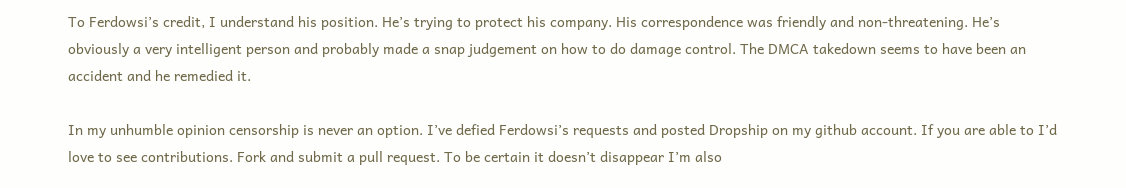To Ferdowsi’s credit, I understand his position. He’s trying to protect his company. His correspondence was friendly and non-threatening. He’s obviously a very intelligent person and probably made a snap judgement on how to do damage control. The DMCA takedown seems to have been an accident and he remedied it.

In my unhumble opinion censorship is never an option. I’ve defied Ferdowsi’s requests and posted Dropship on my github account. If you are able to I’d love to see contributions. Fork and submit a pull request. To be certain it doesn’t disappear I’m also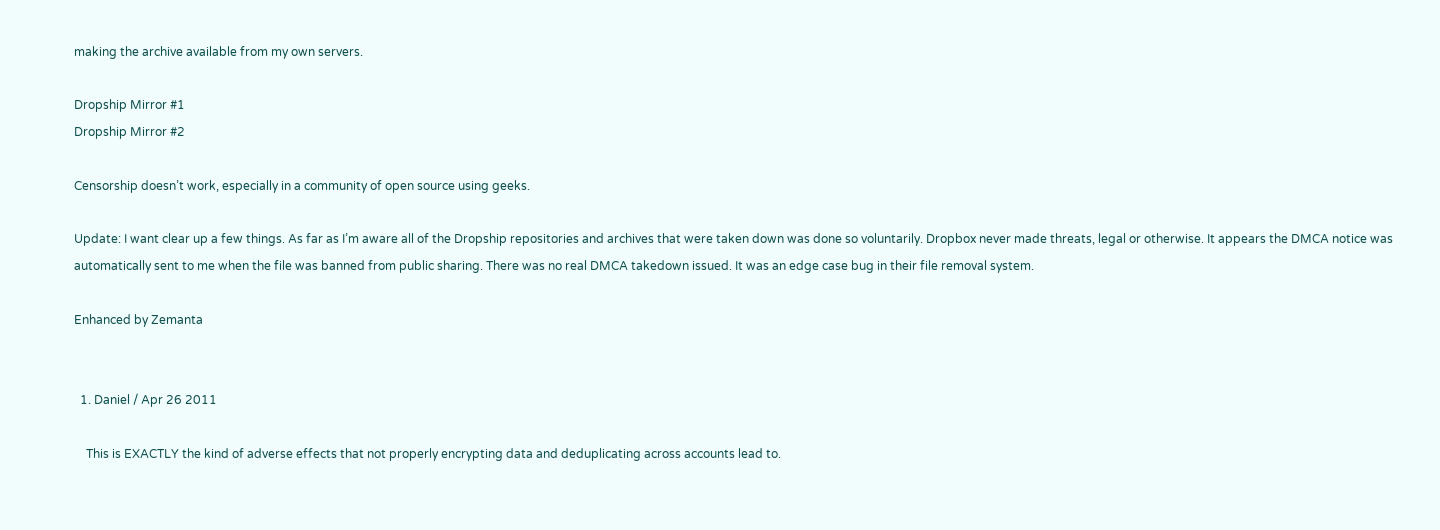making the archive available from my own servers.

Dropship Mirror #1
Dropship Mirror #2

Censorship doesn’t work, especially in a community of open source using geeks.

Update: I want clear up a few things. As far as I’m aware all of the Dropship repositories and archives that were taken down was done so voluntarily. Dropbox never made threats, legal or otherwise. It appears the DMCA notice was automatically sent to me when the file was banned from public sharing. There was no real DMCA takedown issued. It was an edge case bug in their file removal system.

Enhanced by Zemanta


  1. Daniel / Apr 26 2011

    This is EXACTLY the kind of adverse effects that not properly encrypting data and deduplicating across accounts lead to.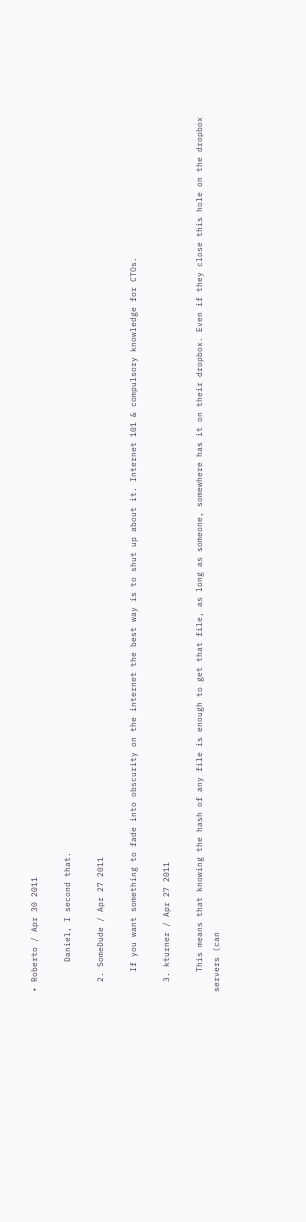• Roberto / Apr 30 2011

      Daniel, I second that.

  2. SomeDude / Apr 27 2011

    If you want something to fade into obscurity on the internet the best way is to shut up about it. Internet 101 & compulsory knowledge for CTOs.

  3. kturner / Apr 27 2011

    This means that knowing the hash of any file is enough to get that file, as long as someone, somewhere has it on their dropbox. Even if they close this hole on the dropbox servers (can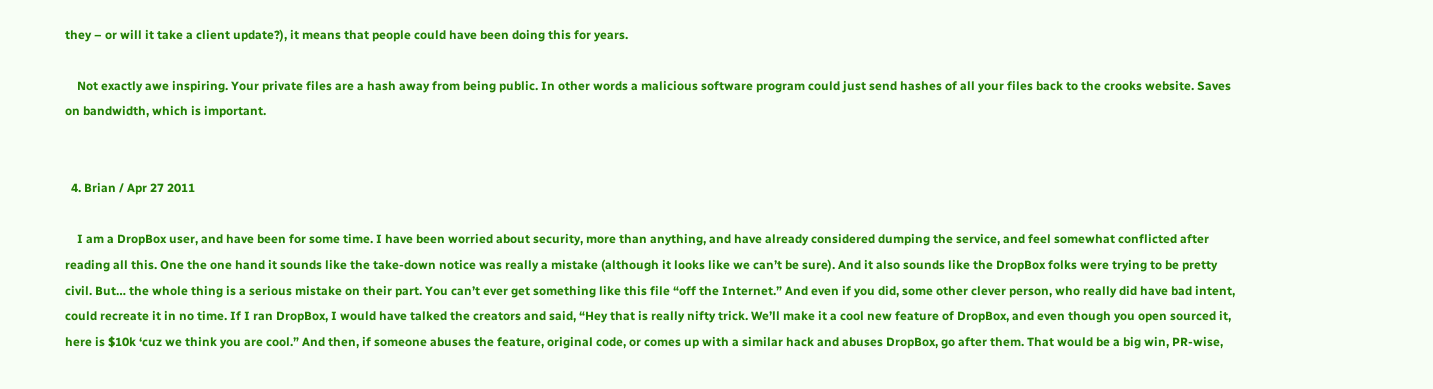they – or will it take a client update?), it means that people could have been doing this for years.

    Not exactly awe inspiring. Your private files are a hash away from being public. In other words a malicious software program could just send hashes of all your files back to the crooks website. Saves on bandwidth, which is important.


  4. Brian / Apr 27 2011

    I am a DropBox user, and have been for some time. I have been worried about security, more than anything, and have already considered dumping the service, and feel somewhat conflicted after reading all this. One the one hand it sounds like the take-down notice was really a mistake (although it looks like we can’t be sure). And it also sounds like the DropBox folks were trying to be pretty civil. But… the whole thing is a serious mistake on their part. You can’t ever get something like this file “off the Internet.” And even if you did, some other clever person, who really did have bad intent, could recreate it in no time. If I ran DropBox, I would have talked the creators and said, “Hey that is really nifty trick. We’ll make it a cool new feature of DropBox, and even though you open sourced it, here is $10k ‘cuz we think you are cool.” And then, if someone abuses the feature, original code, or comes up with a similar hack and abuses DropBox, go after them. That would be a big win, PR-wise,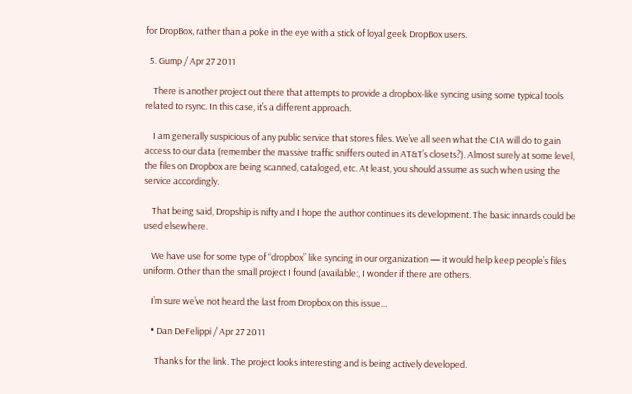for DropBox, rather than a poke in the eye with a stick of loyal geek DropBox users.

  5. Gump / Apr 27 2011

    There is another project out there that attempts to provide a dropbox-like syncing using some typical tools related to rsync. In this case, it’s a different approach.

    I am generally suspicious of any public service that stores files. We’ve all seen what the CIA will do to gain access to our data (remember the massive traffic sniffers outed in AT&T’s closets?). Almost surely at some level, the files on Dropbox are being scanned, cataloged, etc. At least, you should assume as such when using the service accordingly.

    That being said, Dropship is nifty and I hope the author continues its development. The basic innards could be used elsewhere.

    We have use for some type of “dropbox” like syncing in our organization — it would help keep people’s files uniform. Other than the small project I found (available:, I wonder if there are others.

    I’m sure we’ve not heard the last from Dropbox on this issue…

    • Dan DeFelippi / Apr 27 2011

      Thanks for the link. The project looks interesting and is being actively developed.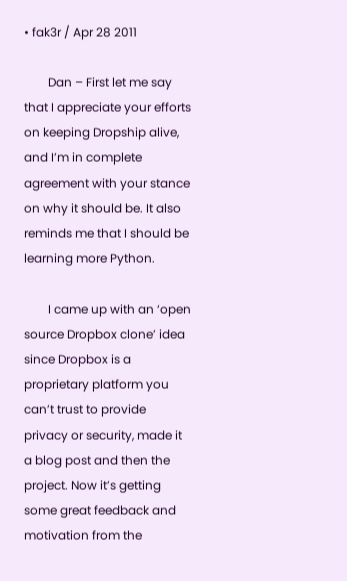• fak3r / Apr 28 2011

        Dan – First let me say that I appreciate your efforts on keeping Dropship alive, and I’m in complete agreement with your stance on why it should be. It also reminds me that I should be learning more Python.

        I came up with an ‘open source Dropbox clone’ idea since Dropbox is a proprietary platform you can’t trust to provide privacy or security, made it a blog post and then the project. Now it’s getting some great feedback and motivation from the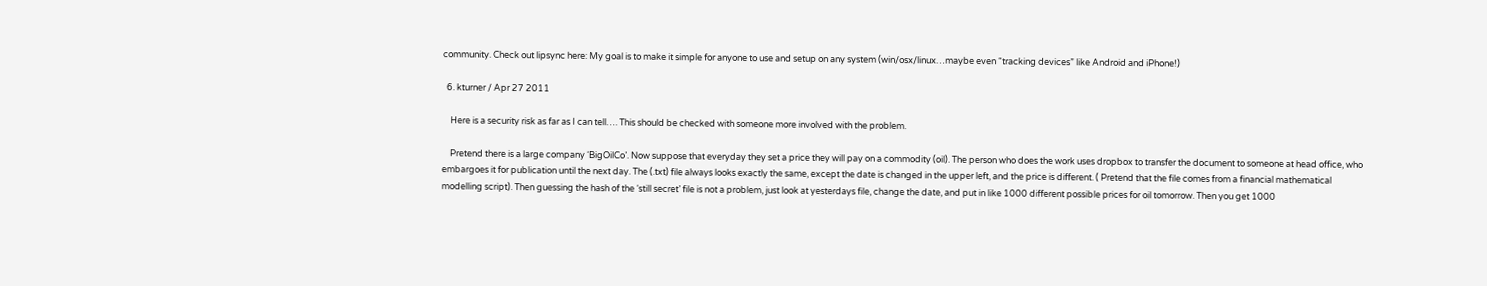community. Check out lipsync here: My goal is to make it simple for anyone to use and setup on any system (win/osx/linux…maybe even “tracking devices” like Android and iPhone!)

  6. kturner / Apr 27 2011

    Here is a security risk as far as I can tell…. This should be checked with someone more involved with the problem.

    Pretend there is a large company ‘BigOilCo’. Now suppose that everyday they set a price they will pay on a commodity (oil). The person who does the work uses dropbox to transfer the document to someone at head office, who embargoes it for publication until the next day. The (.txt) file always looks exactly the same, except the date is changed in the upper left, and the price is different. ( Pretend that the file comes from a financial mathematical modelling script). Then guessing the hash of the ‘still secret’ file is not a problem, just look at yesterdays file, change the date, and put in like 1000 different possible prices for oil tomorrow. Then you get 1000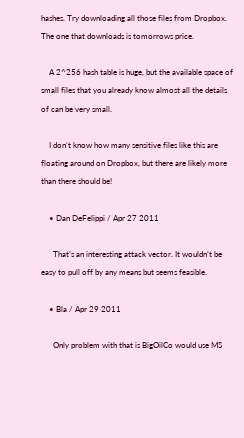hashes. Try downloading all those files from Dropbox. The one that downloads is tomorrows price.

    A 2^256 hash table is huge, but the available space of small files that you already know almost all the details of can be very small.

    I don’t know how many sensitive files like this are floating around on Dropbox, but there are likely more than there should be!

    • Dan DeFelippi / Apr 27 2011

      That’s an interesting attack vector. It wouldn’t be easy to pull off by any means but seems feasible.

    • Bla / Apr 29 2011

      Only problem with that is BigOilCo would use MS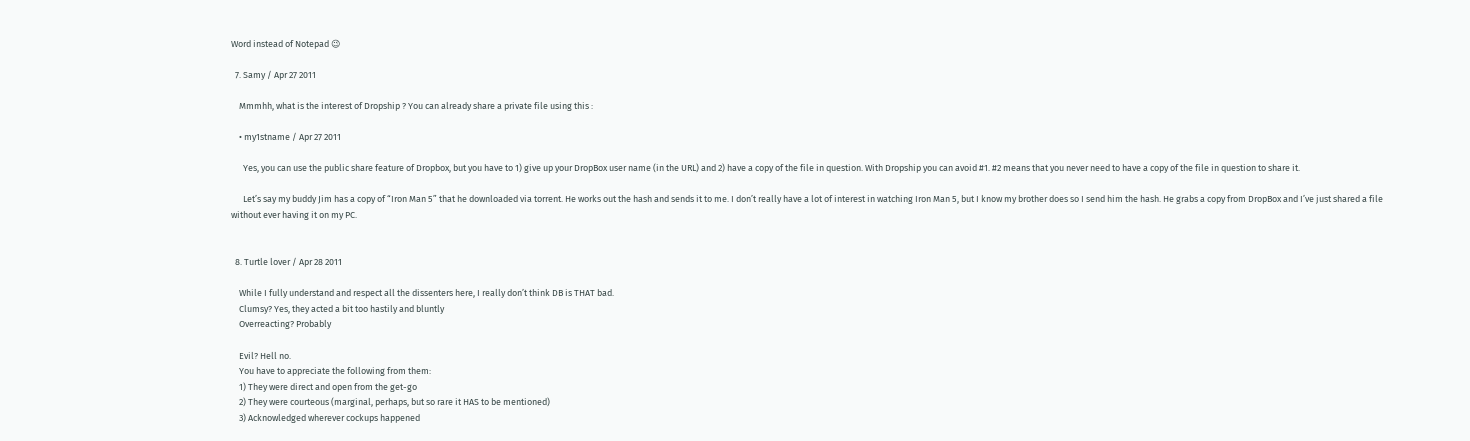Word instead of Notepad 😉

  7. Samy / Apr 27 2011

    Mmmhh, what is the interest of Dropship ? You can already share a private file using this :

    • my1stname / Apr 27 2011

      Yes, you can use the public share feature of Dropbox, but you have to 1) give up your DropBox user name (in the URL) and 2) have a copy of the file in question. With Dropship you can avoid #1. #2 means that you never need to have a copy of the file in question to share it.

      Let’s say my buddy Jim has a copy of “Iron Man 5” that he downloaded via torrent. He works out the hash and sends it to me. I don’t really have a lot of interest in watching Iron Man 5, but I know my brother does so I send him the hash. He grabs a copy from DropBox and I’ve just shared a file without ever having it on my PC.


  8. Turtle lover / Apr 28 2011

    While I fully understand and respect all the dissenters here, I really don’t think DB is THAT bad.
    Clumsy? Yes, they acted a bit too hastily and bluntly
    Overreacting? Probably

    Evil? Hell no.
    You have to appreciate the following from them:
    1) They were direct and open from the get-go
    2) They were courteous (marginal, perhaps, but so rare it HAS to be mentioned)
    3) Acknowledged wherever cockups happened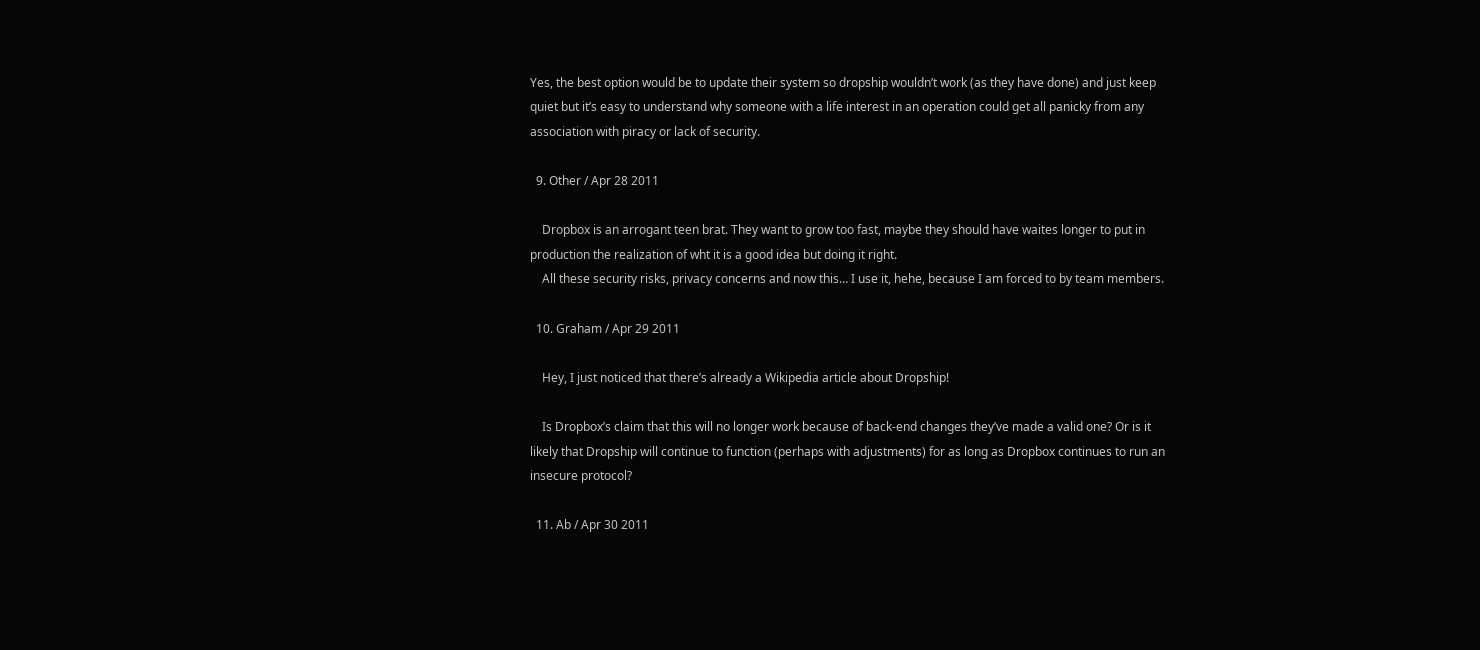Yes, the best option would be to update their system so dropship wouldn’t work (as they have done) and just keep quiet but it’s easy to understand why someone with a life interest in an operation could get all panicky from any association with piracy or lack of security.

  9. Other / Apr 28 2011

    Dropbox is an arrogant teen brat. They want to grow too fast, maybe they should have waites longer to put in production the realization of wht it is a good idea but doing it right.
    All these security risks, privacy concerns and now this… I use it, hehe, because I am forced to by team members.

  10. Graham / Apr 29 2011

    Hey, I just noticed that there’s already a Wikipedia article about Dropship!

    Is Dropbox’s claim that this will no longer work because of back-end changes they’ve made a valid one? Or is it likely that Dropship will continue to function (perhaps with adjustments) for as long as Dropbox continues to run an insecure protocol?

  11. Ab / Apr 30 2011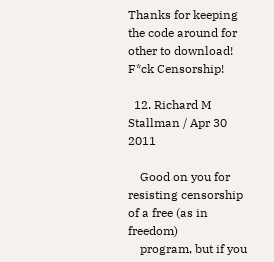Thanks for keeping the code around for other to download! F*ck Censorship!

  12. Richard M Stallman / Apr 30 2011

    Good on you for resisting censorship of a free (as in freedom)
    program, but if you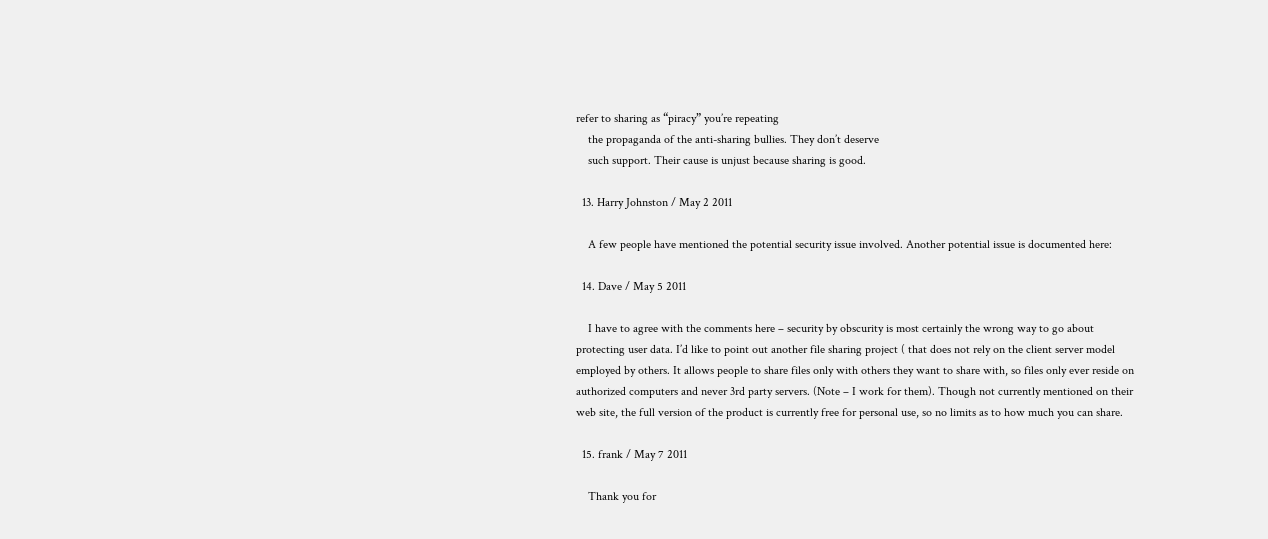refer to sharing as “piracy” you’re repeating
    the propaganda of the anti-sharing bullies. They don’t deserve
    such support. Their cause is unjust because sharing is good.

  13. Harry Johnston / May 2 2011

    A few people have mentioned the potential security issue involved. Another potential issue is documented here:

  14. Dave / May 5 2011

    I have to agree with the comments here – security by obscurity is most certainly the wrong way to go about protecting user data. I’d like to point out another file sharing project ( that does not rely on the client server model employed by others. It allows people to share files only with others they want to share with, so files only ever reside on authorized computers and never 3rd party servers. (Note – I work for them). Though not currently mentioned on their web site, the full version of the product is currently free for personal use, so no limits as to how much you can share.

  15. frank / May 7 2011

    Thank you for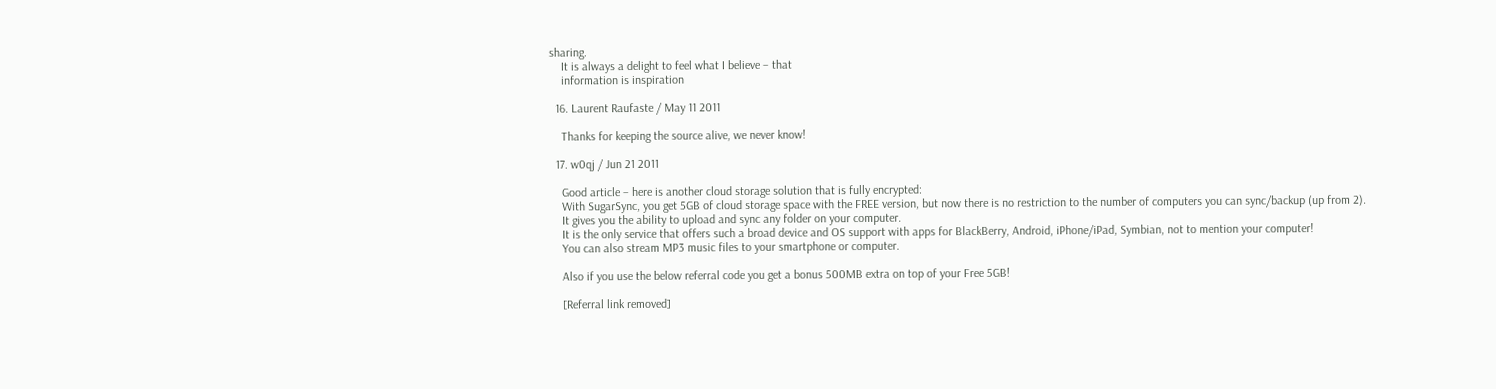sharing.
    It is always a delight to feel what I believe – that
    information is inspiration

  16. Laurent Raufaste / May 11 2011

    Thanks for keeping the source alive, we never know!

  17. w0qj / Jun 21 2011

    Good article – here is another cloud storage solution that is fully encrypted:
    With SugarSync, you get 5GB of cloud storage space with the FREE version, but now there is no restriction to the number of computers you can sync/backup (up from 2).
    It gives you the ability to upload and sync any folder on your computer.
    It is the only service that offers such a broad device and OS support with apps for BlackBerry, Android, iPhone/iPad, Symbian, not to mention your computer!
    You can also stream MP3 music files to your smartphone or computer.

    Also if you use the below referral code you get a bonus 500MB extra on top of your Free 5GB!

    [Referral link removed]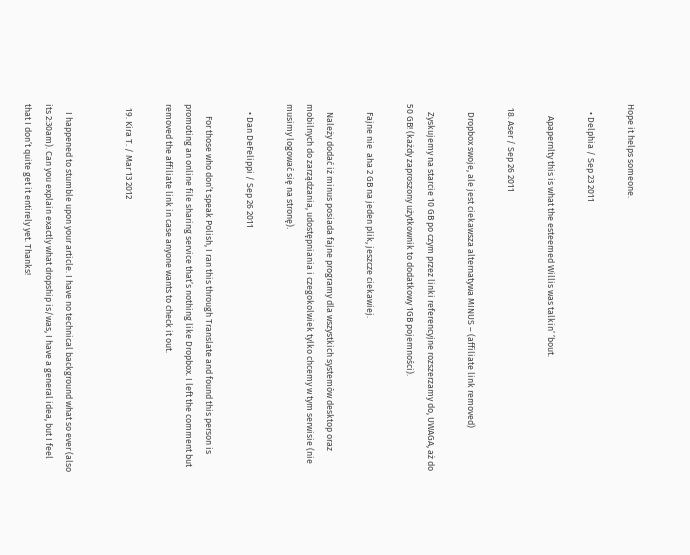Hope it helps someone.

    • Delphia / Sep 23 2011

      Apapernlty this is what the esteemed Willis was talkin’ ’bout.

  18. Aser / Sep 26 2011

    Dropbox swoje, ale jest ciekawsza alternatywa MINUS – (affiliate link removed)

    Zyskujemy na starcie 10 GB po czym przez linki referencyjne rozszerzamy do, UWAGA, aż do 50 GB! (każdy zaproszony użytkownik to dodatkowy 1GB pojemności).

    Fajne nie  aha 2 GB na jeden plik, jeszcze ciekawiej.

    Należy dodać iż minus posiada fajne programy dla wszystkich systemów desktop oraz mobilnych do zarządzania, udostępniania i czegokolwiek tylko chcemy w tym serwisie (nie musimy logować się na stronę).

    • Dan DeFelippi / Sep 26 2011

      For those who don’t speak Polish, I ran this through Translate and found this person is promoting an online file sharing service that’s nothing like Dropbox. I left the comment but removed the affiliate link in case anyone wants to check it out.

  19. Kira T. / Mar 13 2012


    I happened to stumble upon your article. I have no technical background what so ever (also its 2:30am). Can you explain exactly what dropship is/was, I have a general idea, but I feel that I don’t quite get it entirely yet. Thanks!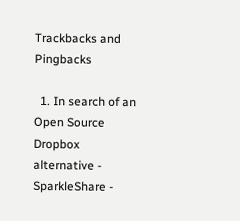Trackbacks and Pingbacks

  1. In search of an Open Source Dropbox alternative - SparkleShare -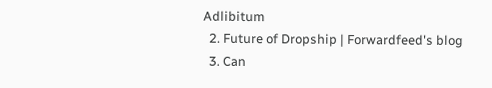Adlibitum
  2. Future of Dropship | Forwardfeed's blog
  3. Can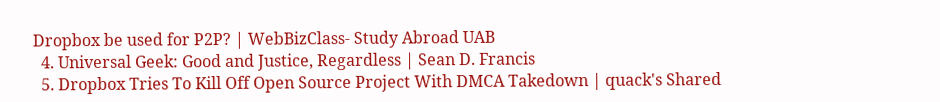Dropbox be used for P2P? | WebBizClass- Study Abroad UAB
  4. Universal Geek: Good and Justice, Regardless | Sean D. Francis
  5. Dropbox Tries To Kill Off Open Source Project With DMCA Takedown | quack's Shared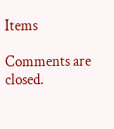Items

Comments are closed.